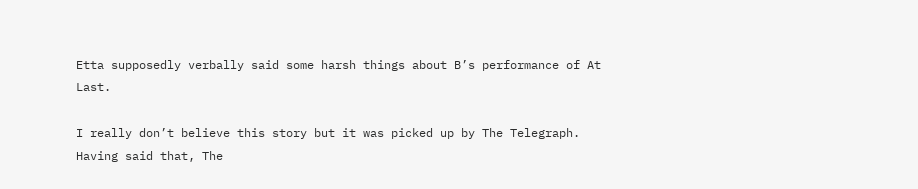Etta supposedly verbally said some harsh things about B’s performance of At Last.

I really don’t believe this story but it was picked up by The Telegraph. Having said that, The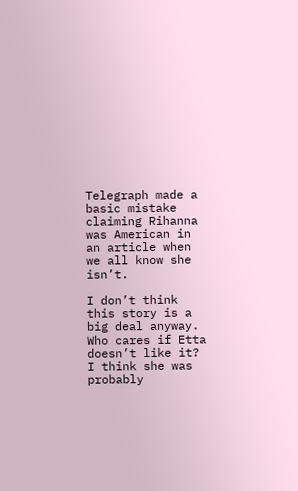Telegraph made a basic mistake claiming Rihanna was American in an article when we all know she isn’t.

I don’t think this story is a big deal anyway. Who cares if Etta doesn’t like it? I think she was probably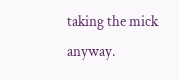taking the mick anyway.